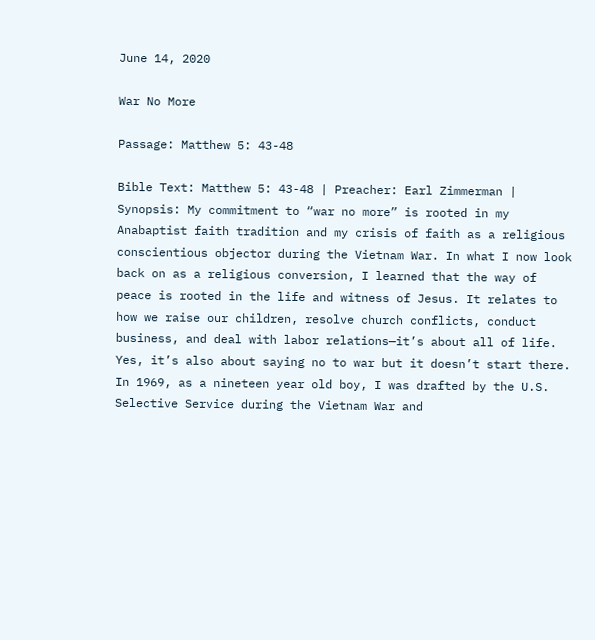June 14, 2020

War No More

Passage: Matthew 5: 43-48

Bible Text: Matthew 5: 43-48 | Preacher: Earl Zimmerman | Synopsis: My commitment to “war no more” is rooted in my Anabaptist faith tradition and my crisis of faith as a religious conscientious objector during the Vietnam War. In what I now look back on as a religious conversion, I learned that the way of peace is rooted in the life and witness of Jesus. It relates to how we raise our children, resolve church conflicts, conduct business, and deal with labor relations—it’s about all of life. Yes, it’s also about saying no to war but it doesn’t start there.
In 1969, as a nineteen year old boy, I was drafted by the U.S. Selective Service during the Vietnam War and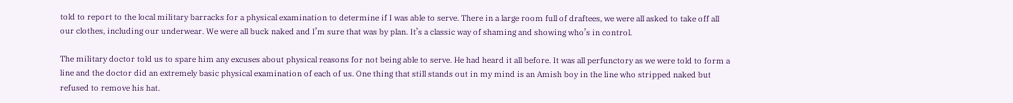told to report to the local military barracks for a physical examination to determine if I was able to serve. There in a large room full of draftees, we were all asked to take off all our clothes, including our underwear. We were all buck naked and I’m sure that was by plan. It’s a classic way of shaming and showing who’s in control.

The military doctor told us to spare him any excuses about physical reasons for not being able to serve. He had heard it all before. It was all perfunctory as we were told to form a line and the doctor did an extremely basic physical examination of each of us. One thing that still stands out in my mind is an Amish boy in the line who stripped naked but refused to remove his hat.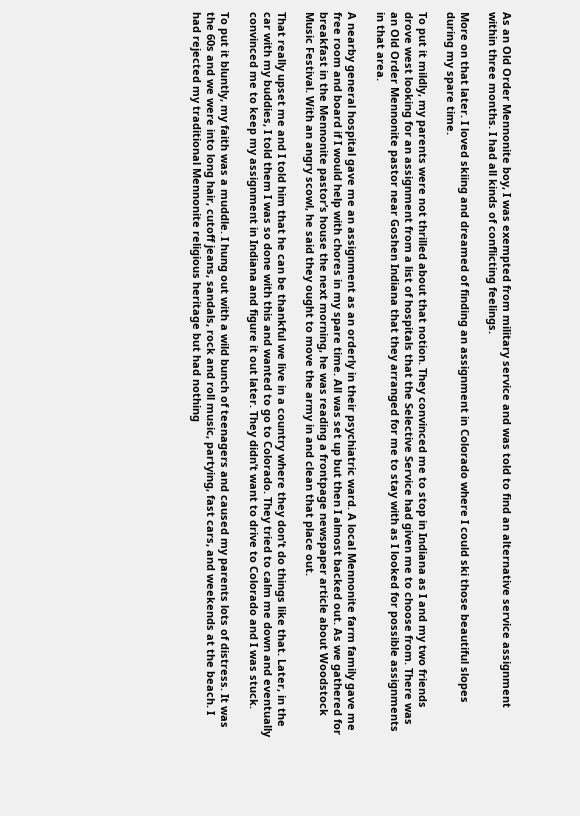As an Old Order Mennonite boy, I was exempted from military service and was told to find an alternative service assignment within three months. I had all kinds of conflicting feelings.

More on that later. I loved skiing and dreamed of finding an assignment in Colorado where I could ski those beautiful slopes during my spare time.

To put it mildly, my parents were not thrilled about that notion. They convinced me to stop in Indiana as I and my two friends drove west looking for an assignment from a list of hospitals that the Selective Service had given me to choose from. There was an Old Order Mennonite pastor near Goshen Indiana that they arranged for me to stay with as I looked for possible assignments in that area.

A nearby general hospital gave me an assignment as an orderly in their psychiatric ward. A local Mennonite farm family gave me free room and board if I would help with chores in my spare time. All was set up but then I almost backed out. As we gathered for breakfast in the Mennonite pastor’s house the next morning, he was reading a frontpage newspaper article about Woodstock Music Festival. With an angry scowl, he said they ought to move the army in and clean that place out.

That really upset me and I told him that he can be thankful we live in a country where they don’t do things like that. Later, in the car with my buddies, I told them I was so done with this and wanted to go to Colorado. They tried to calm me down and eventually convinced me to keep my assignment in Indiana and figure it out later. They didn’t want to drive to Colorado and I was stuck.

To put it bluntly, my faith was a muddle. I hung out with a wild bunch of teenagers and caused my parents lots of distress. It was the 60s and we were into long hair, cutoff jeans, sandals, rock and roll music, partying, fast cars, and weekends at the beach. I had rejected my traditional Mennonite religious heritage but had nothing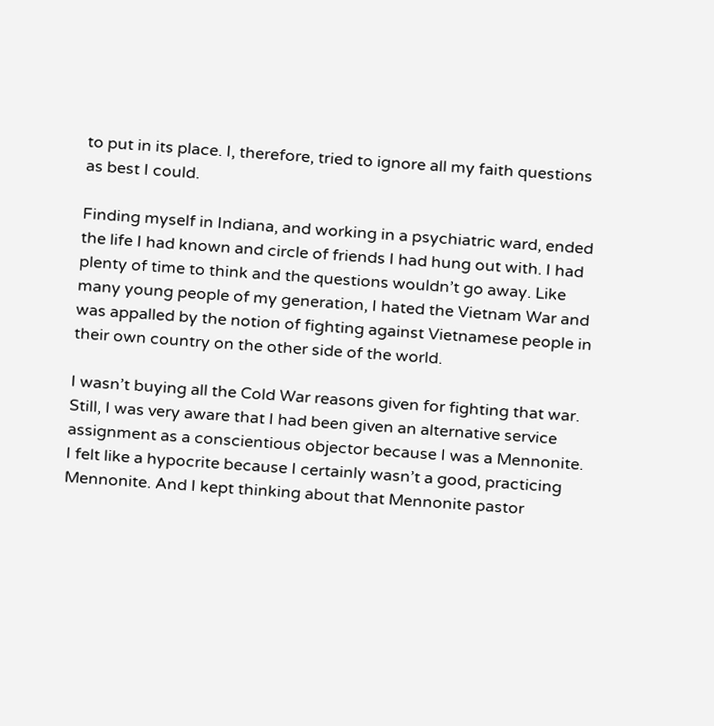to put in its place. I, therefore, tried to ignore all my faith questions as best I could.

Finding myself in Indiana, and working in a psychiatric ward, ended the life I had known and circle of friends I had hung out with. I had plenty of time to think and the questions wouldn’t go away. Like many young people of my generation, I hated the Vietnam War and was appalled by the notion of fighting against Vietnamese people in their own country on the other side of the world.

I wasn’t buying all the Cold War reasons given for fighting that war. Still, I was very aware that I had been given an alternative service assignment as a conscientious objector because I was a Mennonite. I felt like a hypocrite because I certainly wasn’t a good, practicing Mennonite. And I kept thinking about that Mennonite pastor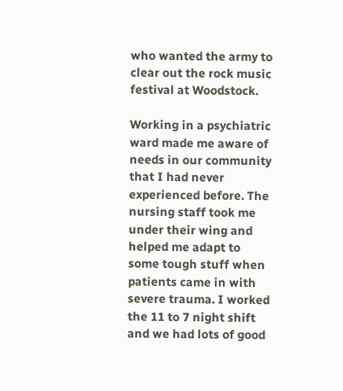who wanted the army to clear out the rock music festival at Woodstock.

Working in a psychiatric ward made me aware of needs in our community that I had never experienced before. The nursing staff took me under their wing and helped me adapt to some tough stuff when patients came in with severe trauma. I worked the 11 to 7 night shift and we had lots of good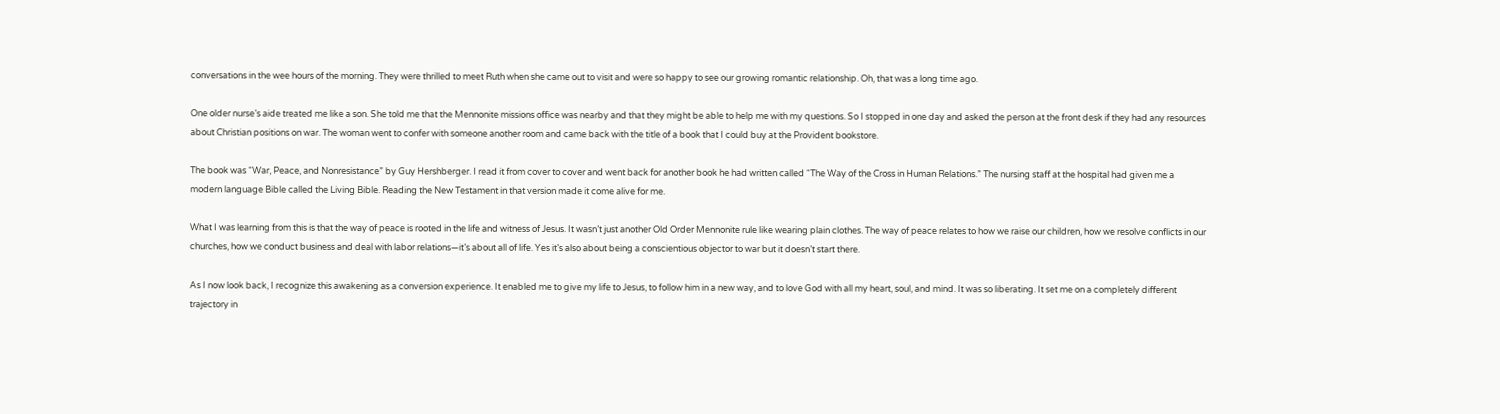conversations in the wee hours of the morning. They were thrilled to meet Ruth when she came out to visit and were so happy to see our growing romantic relationship. Oh, that was a long time ago.

One older nurse’s aide treated me like a son. She told me that the Mennonite missions office was nearby and that they might be able to help me with my questions. So I stopped in one day and asked the person at the front desk if they had any resources about Christian positions on war. The woman went to confer with someone another room and came back with the title of a book that I could buy at the Provident bookstore.

The book was “War, Peace, and Nonresistance” by Guy Hershberger. I read it from cover to cover and went back for another book he had written called “The Way of the Cross in Human Relations.” The nursing staff at the hospital had given me a modern language Bible called the Living Bible. Reading the New Testament in that version made it come alive for me.

What I was learning from this is that the way of peace is rooted in the life and witness of Jesus. It wasn’t just another Old Order Mennonite rule like wearing plain clothes. The way of peace relates to how we raise our children, how we resolve conflicts in our churches, how we conduct business and deal with labor relations—it’s about all of life. Yes it’s also about being a conscientious objector to war but it doesn’t start there.

As I now look back, I recognize this awakening as a conversion experience. It enabled me to give my life to Jesus, to follow him in a new way, and to love God with all my heart, soul, and mind. It was so liberating. It set me on a completely different trajectory in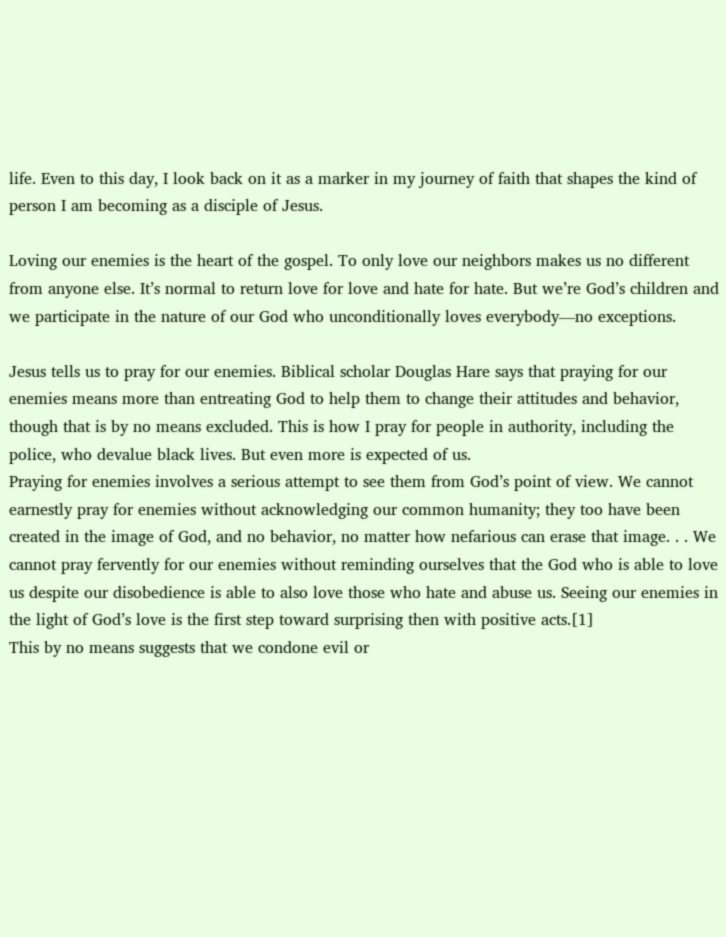life. Even to this day, I look back on it as a marker in my journey of faith that shapes the kind of person I am becoming as a disciple of Jesus.

Loving our enemies is the heart of the gospel. To only love our neighbors makes us no different from anyone else. It’s normal to return love for love and hate for hate. But we’re God’s children and we participate in the nature of our God who unconditionally loves everybody—no exceptions.

Jesus tells us to pray for our enemies. Biblical scholar Douglas Hare says that praying for our enemies means more than entreating God to help them to change their attitudes and behavior, though that is by no means excluded. This is how I pray for people in authority, including the police, who devalue black lives. But even more is expected of us.
Praying for enemies involves a serious attempt to see them from God’s point of view. We cannot earnestly pray for enemies without acknowledging our common humanity; they too have been created in the image of God, and no behavior, no matter how nefarious can erase that image. . . We cannot pray fervently for our enemies without reminding ourselves that the God who is able to love us despite our disobedience is able to also love those who hate and abuse us. Seeing our enemies in the light of God’s love is the first step toward surprising then with positive acts.[1]
This by no means suggests that we condone evil or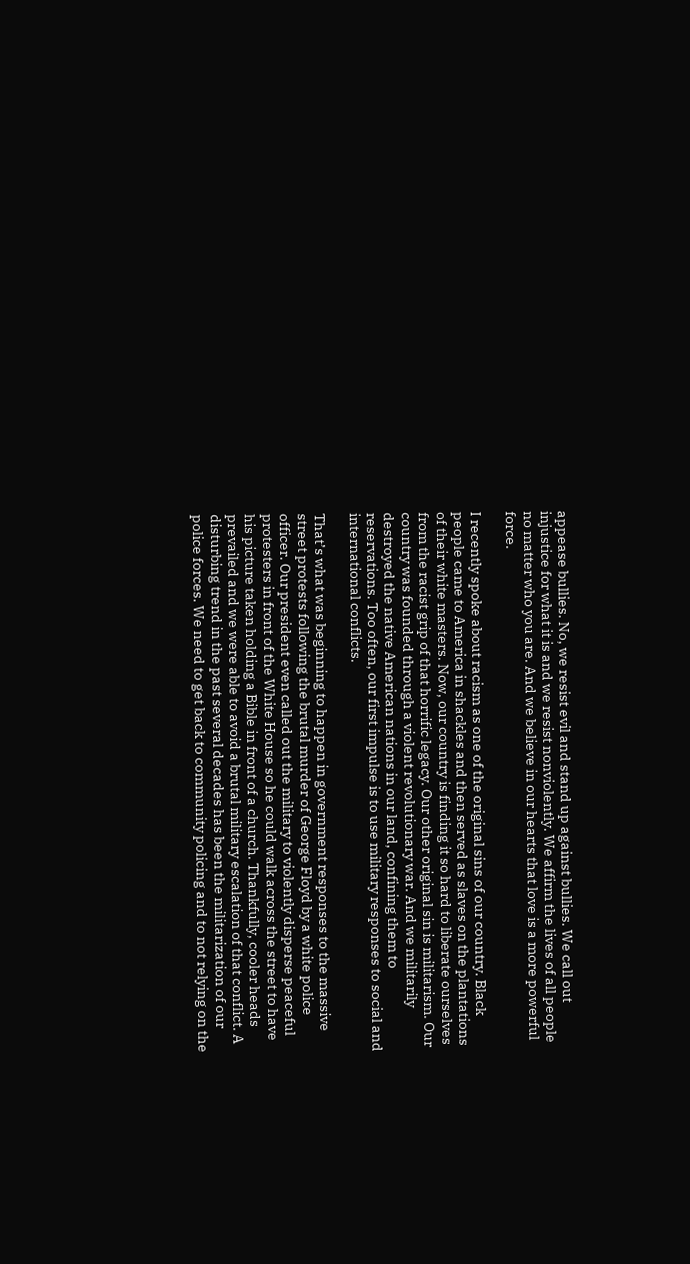appease bullies. No, we resist evil and stand up against bullies. We call out injustice for what it is and we resist nonviolently. We affirm the lives of all people no matter who you are. And we believe in our hearts that love is a more powerful force.

I recently spoke about racism as one of the original sins of our country. Black people came to America in shackles and then served as slaves on the plantations of their white masters. Now, our country is finding it so hard to liberate ourselves from the racist grip of that horrific legacy. Our other original sin is militarism. Our country was founded through a violent revolutionary war. And we militarily destroyed the native American nations in our land, confining them to reservations. Too often, our first impulse is to use military responses to social and international conflicts.

That’s what was beginning to happen in government responses to the massive street protests following the brutal murder of George Floyd by a white police officer. Our president even called out the military to violently disperse peaceful protesters in front of the White House so he could walk across the street to have his picture taken holding a Bible in front of a church. Thankfully, cooler heads prevailed and we were able to avoid a brutal military escalation of that conflict. A disturbing trend in the past several decades has been the militarization of our police forces. We need to get back to community policing and to not relying on the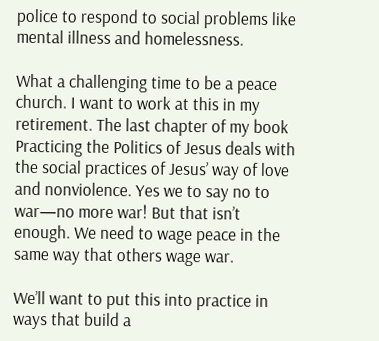police to respond to social problems like mental illness and homelessness.

What a challenging time to be a peace church. I want to work at this in my retirement. The last chapter of my book Practicing the Politics of Jesus deals with the social practices of Jesus’ way of love and nonviolence. Yes we to say no to war—no more war! But that isn’t enough. We need to wage peace in the same way that others wage war.

We’ll want to put this into practice in ways that build a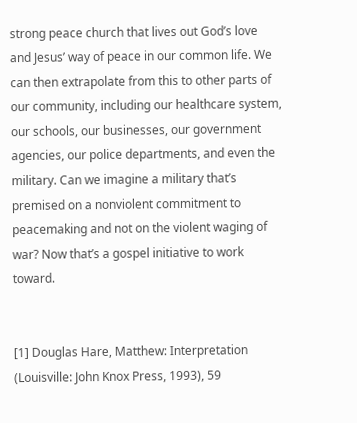strong peace church that lives out God’s love and Jesus’ way of peace in our common life. We can then extrapolate from this to other parts of our community, including our healthcare system, our schools, our businesses, our government agencies, our police departments, and even the military. Can we imagine a military that’s premised on a nonviolent commitment to peacemaking and not on the violent waging of war? Now that’s a gospel initiative to work toward.


[1] Douglas Hare, Matthew: Interpretation (Louisville: John Knox Press, 1993), 59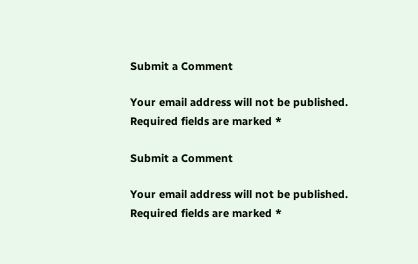Submit a Comment

Your email address will not be published. Required fields are marked *

Submit a Comment

Your email address will not be published. Required fields are marked *